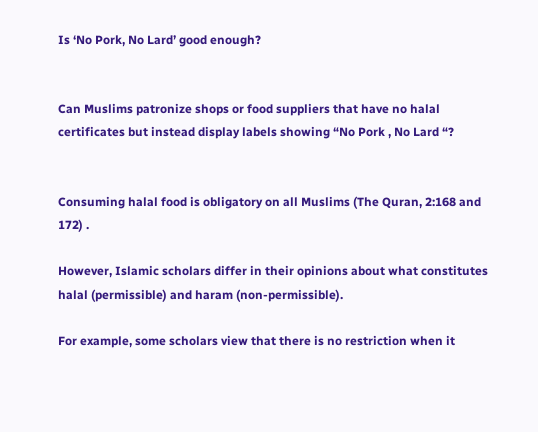Is ‘No Pork, No Lard’ good enough?


Can Muslims patronize shops or food suppliers that have no halal certificates but instead display labels showing “No Pork , No Lard “?


Consuming halal food is obligatory on all Muslims (The Quran, 2:168 and 172) .

However, Islamic scholars differ in their opinions about what constitutes halal (permissible) and haram (non-permissible).

For example, some scholars view that there is no restriction when it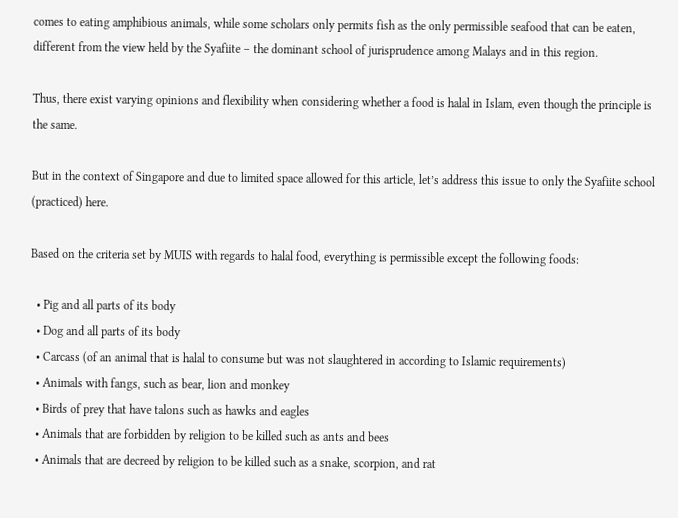comes to eating amphibious animals, while some scholars only permits fish as the only permissible seafood that can be eaten, different from the view held by the Syafiite – the dominant school of jurisprudence among Malays and in this region.

Thus, there exist varying opinions and flexibility when considering whether a food is halal in Islam, even though the principle is the same.

But in the context of Singapore and due to limited space allowed for this article, let’s address this issue to only the Syafiite school (practiced) here.

Based on the criteria set by MUIS with regards to halal food, everything is permissible except the following foods:

  • Pig and all parts of its body
  • Dog and all parts of its body
  • Carcass (of an animal that is halal to consume but was not slaughtered in according to Islamic requirements)
  • Animals with fangs, such as bear, lion and monkey
  • Birds of prey that have talons such as hawks and eagles
  • Animals that are forbidden by religion to be killed such as ants and bees
  • Animals that are decreed by religion to be killed such as a snake, scorpion, and rat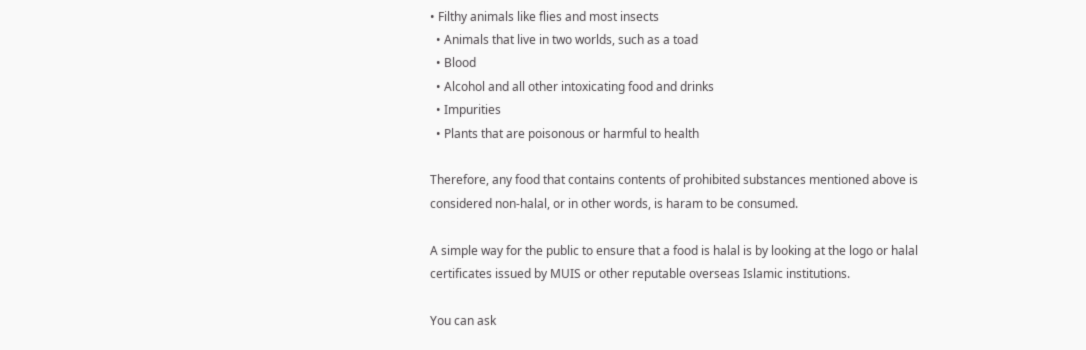• Filthy animals like flies and most insects
  • Animals that live in two worlds, such as a toad
  • Blood
  • Alcohol and all other intoxicating food and drinks
  • Impurities
  • Plants that are poisonous or harmful to health

Therefore, any food that contains contents of prohibited substances mentioned above is considered non-halal, or in other words, is haram to be consumed.

A simple way for the public to ensure that a food is halal is by looking at the logo or halal certificates issued by MUIS or other reputable overseas Islamic institutions.

You can ask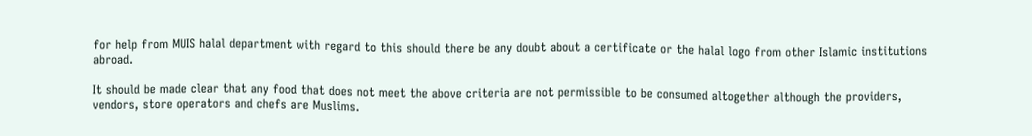for help from MUIS halal department with regard to this should there be any doubt about a certificate or the halal logo from other Islamic institutions abroad.

It should be made clear that any food that does not meet the above criteria are not permissible to be consumed altogether although the providers, vendors, store operators and chefs are Muslims.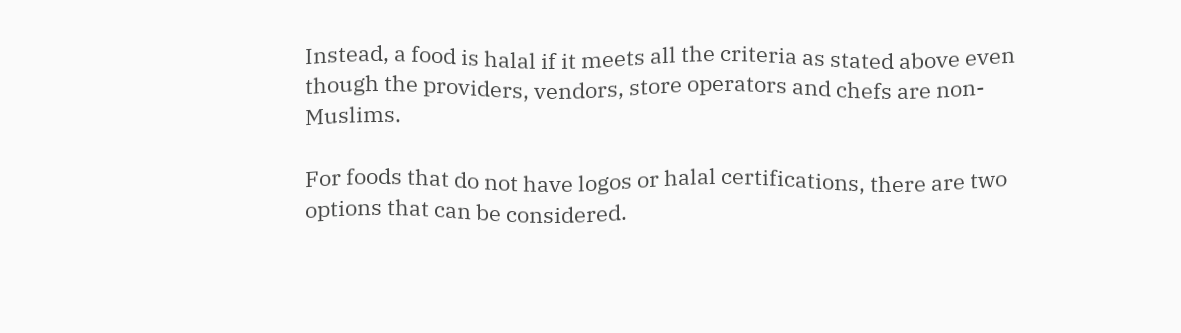Instead, a food is halal if it meets all the criteria as stated above even though the providers, vendors, store operators and chefs are non-Muslims.

For foods that do not have logos or halal certifications, there are two options that can be considered.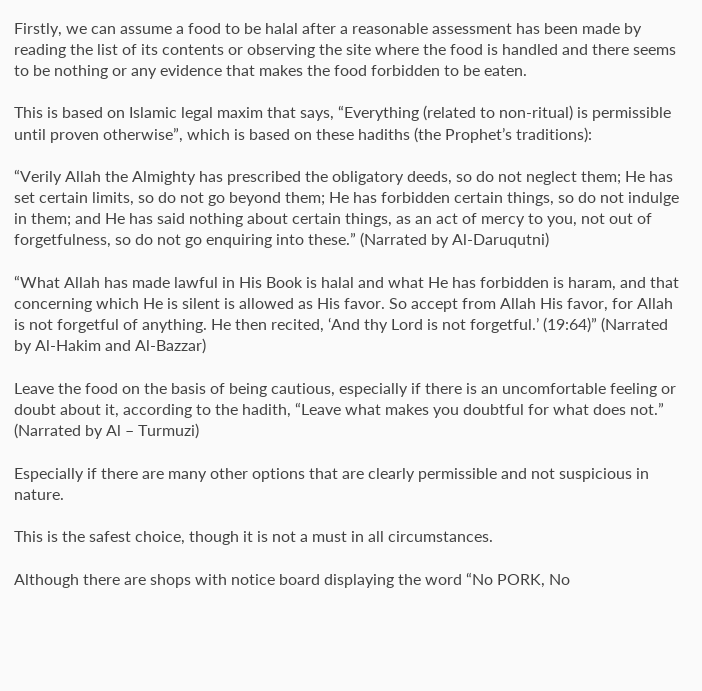Firstly, we can assume a food to be halal after a reasonable assessment has been made by reading the list of its contents or observing the site where the food is handled and there seems to be nothing or any evidence that makes the food forbidden to be eaten.

This is based on Islamic legal maxim that says, “Everything (related to non-ritual) is permissible until proven otherwise”, which is based on these hadiths (the Prophet’s traditions):

“Verily Allah the Almighty has prescribed the obligatory deeds, so do not neglect them; He has set certain limits, so do not go beyond them; He has forbidden certain things, so do not indulge in them; and He has said nothing about certain things, as an act of mercy to you, not out of forgetfulness, so do not go enquiring into these.” (Narrated by Al-Daruqutni)

“What Allah has made lawful in His Book is halal and what He has forbidden is haram, and that concerning which He is silent is allowed as His favor. So accept from Allah His favor, for Allah is not forgetful of anything. He then recited, ‘And thy Lord is not forgetful.’ (19:64)” (Narrated by Al-Hakim and Al-Bazzar)

Leave the food on the basis of being cautious, especially if there is an uncomfortable feeling or doubt about it, according to the hadith, “Leave what makes you doubtful for what does not.” (Narrated by Al – Turmuzi)

Especially if there are many other options that are clearly permissible and not suspicious in nature.

This is the safest choice, though it is not a must in all circumstances.

Although there are shops with notice board displaying the word “No PORK, No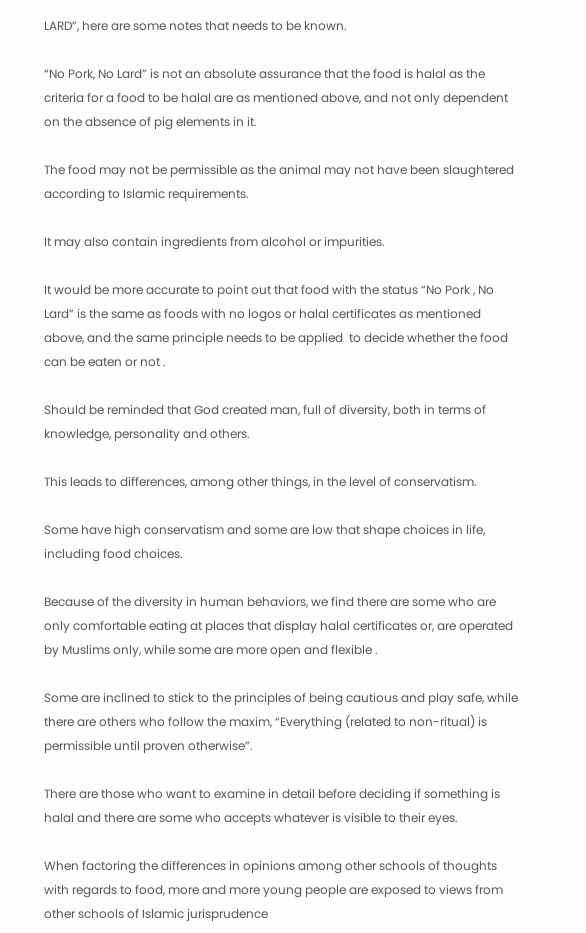LARD”, here are some notes that needs to be known.

“No Pork, No Lard” is not an absolute assurance that the food is halal as the criteria for a food to be halal are as mentioned above, and not only dependent on the absence of pig elements in it.

The food may not be permissible as the animal may not have been slaughtered according to Islamic requirements.

It may also contain ingredients from alcohol or impurities.

It would be more accurate to point out that food with the status “No Pork , No Lard” is the same as foods with no logos or halal certificates as mentioned above, and the same principle needs to be applied  to decide whether the food can be eaten or not .

Should be reminded that God created man, full of diversity, both in terms of knowledge, personality and others.

This leads to differences, among other things, in the level of conservatism.

Some have high conservatism and some are low that shape choices in life, including food choices.

Because of the diversity in human behaviors, we find there are some who are only comfortable eating at places that display halal certificates or, are operated by Muslims only, while some are more open and flexible .

Some are inclined to stick to the principles of being cautious and play safe, while there are others who follow the maxim, “Everything (related to non-ritual) is permissible until proven otherwise”.

There are those who want to examine in detail before deciding if something is halal and there are some who accepts whatever is visible to their eyes.

When factoring the differences in opinions among other schools of thoughts with regards to food, more and more young people are exposed to views from other schools of Islamic jurisprudence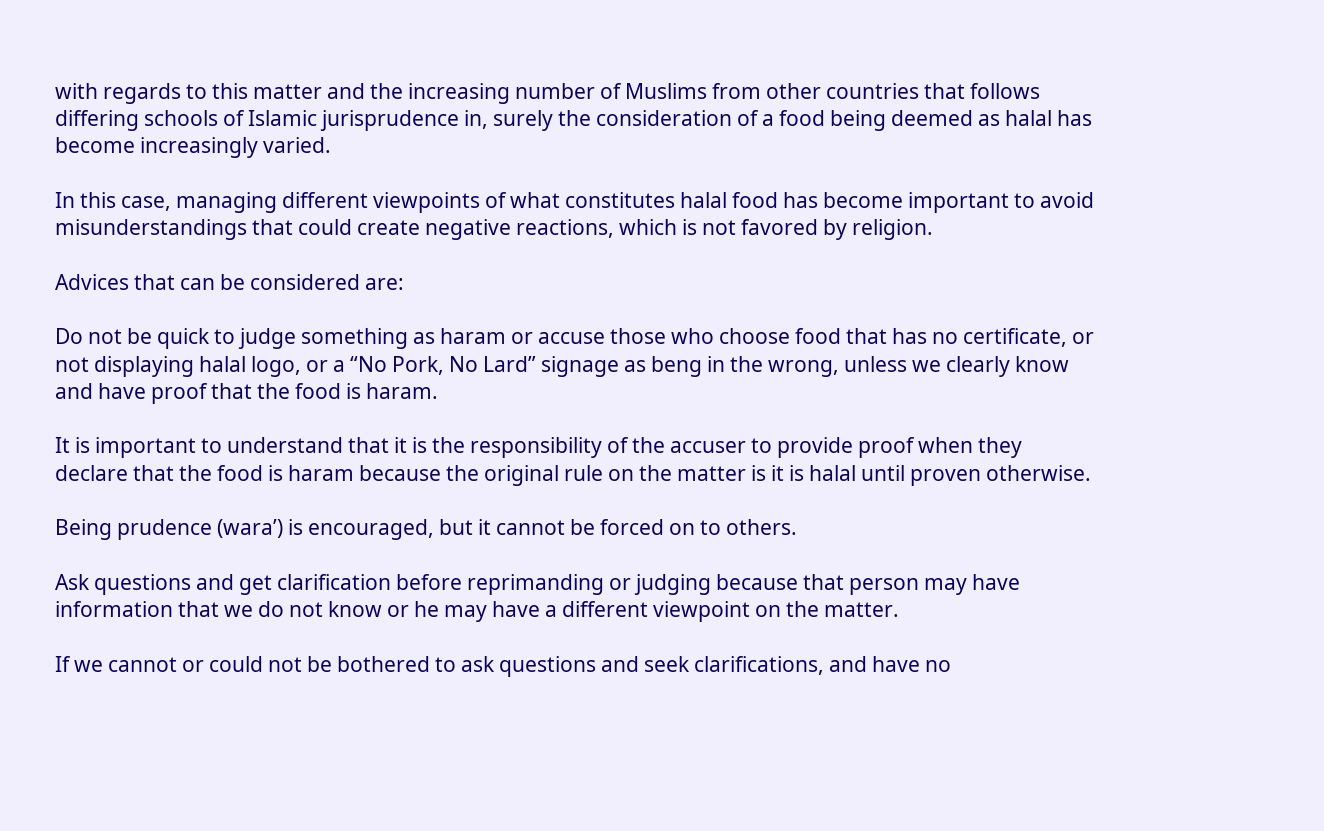with regards to this matter and the increasing number of Muslims from other countries that follows differing schools of Islamic jurisprudence in, surely the consideration of a food being deemed as halal has become increasingly varied.

In this case, managing different viewpoints of what constitutes halal food has become important to avoid misunderstandings that could create negative reactions, which is not favored by religion.

Advices that can be considered are:

Do not be quick to judge something as haram or accuse those who choose food that has no certificate, or not displaying halal logo, or a “No Pork, No Lard” signage as beng in the wrong, unless we clearly know and have proof that the food is haram.

It is important to understand that it is the responsibility of the accuser to provide proof when they declare that the food is haram because the original rule on the matter is it is halal until proven otherwise.

Being prudence (wara’) is encouraged, but it cannot be forced on to others.

Ask questions and get clarification before reprimanding or judging because that person may have information that we do not know or he may have a different viewpoint on the matter.

If we cannot or could not be bothered to ask questions and seek clarifications, and have no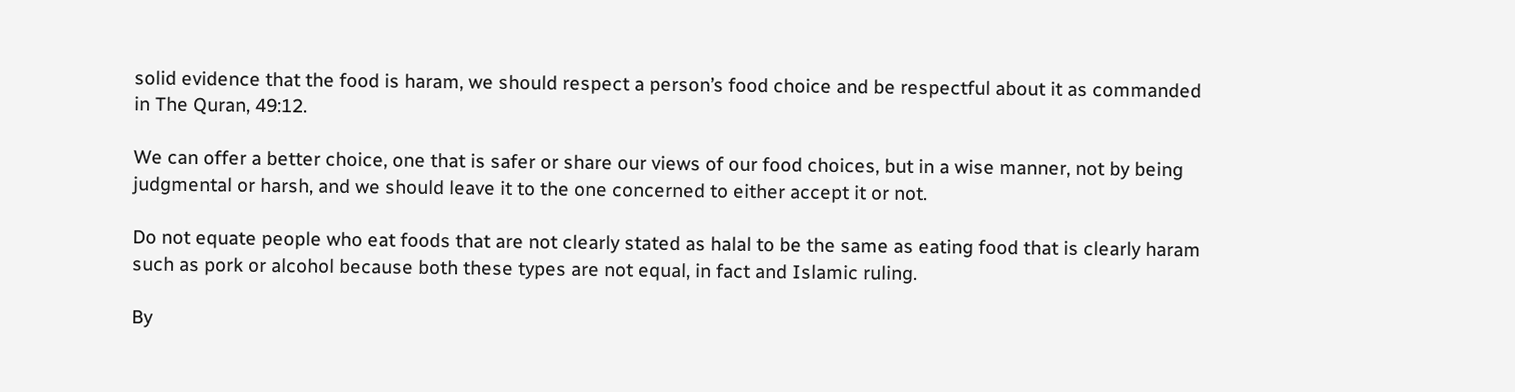solid evidence that the food is haram, we should respect a person’s food choice and be respectful about it as commanded in The Quran, 49:12.

We can offer a better choice, one that is safer or share our views of our food choices, but in a wise manner, not by being judgmental or harsh, and we should leave it to the one concerned to either accept it or not.

Do not equate people who eat foods that are not clearly stated as halal to be the same as eating food that is clearly haram such as pork or alcohol because both these types are not equal, in fact and Islamic ruling.

By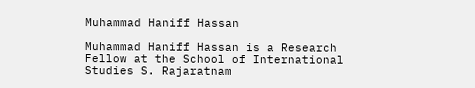Muhammad Haniff Hassan

Muhammad Haniff Hassan is a Research Fellow at the School of International Studies S. Rajaratnam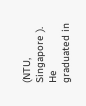(NTU, Singapore ). He graduated in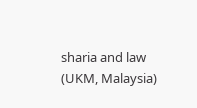sharia and law (UKM, Malaysia)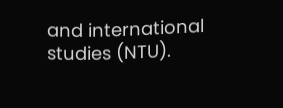and international studies (NTU).